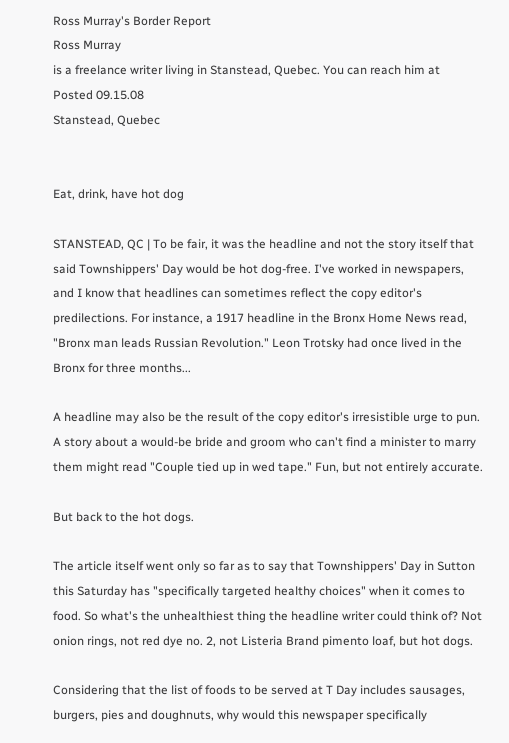Ross Murray's Border Report
Ross Murray
is a freelance writer living in Stanstead, Quebec. You can reach him at
Posted 09.15.08
Stanstead, Quebec


Eat, drink, have hot dog

STANSTEAD, QC | To be fair, it was the headline and not the story itself that said Townshippers' Day would be hot dog-free. I've worked in newspapers, and I know that headlines can sometimes reflect the copy editor's predilections. For instance, a 1917 headline in the Bronx Home News read, "Bronx man leads Russian Revolution." Leon Trotsky had once lived in the Bronx for three months...

A headline may also be the result of the copy editor's irresistible urge to pun. A story about a would-be bride and groom who can't find a minister to marry them might read "Couple tied up in wed tape." Fun, but not entirely accurate.

But back to the hot dogs.

The article itself went only so far as to say that Townshippers' Day in Sutton this Saturday has "specifically targeted healthy choices" when it comes to food. So what's the unhealthiest thing the headline writer could think of? Not onion rings, not red dye no. 2, not Listeria Brand pimento loaf, but hot dogs.

Considering that the list of foods to be served at T Day includes sausages, burgers, pies and doughnuts, why would this newspaper specifically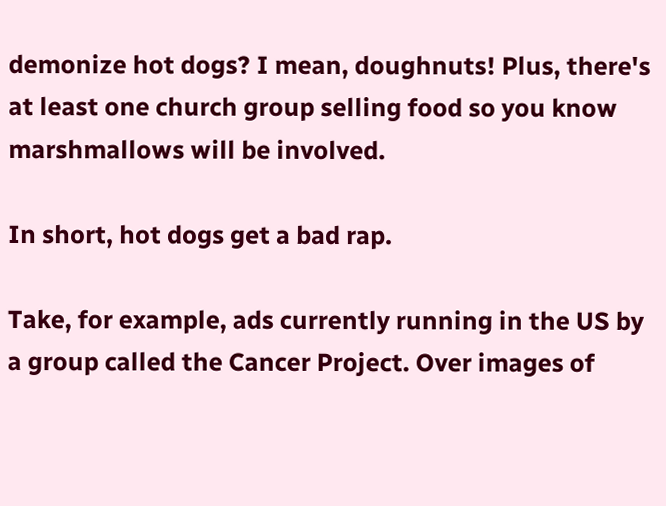demonize hot dogs? I mean, doughnuts! Plus, there's at least one church group selling food so you know marshmallows will be involved.

In short, hot dogs get a bad rap.

Take, for example, ads currently running in the US by a group called the Cancer Project. Over images of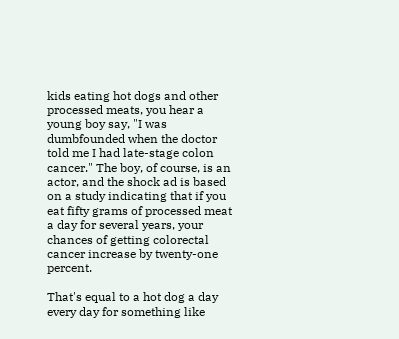kids eating hot dogs and other processed meats, you hear a young boy say, "I was dumbfounded when the doctor told me I had late-stage colon cancer." The boy, of course, is an actor, and the shock ad is based on a study indicating that if you eat fifty grams of processed meat a day for several years, your chances of getting colorectal cancer increase by twenty-one percent.

That's equal to a hot dog a day every day for something like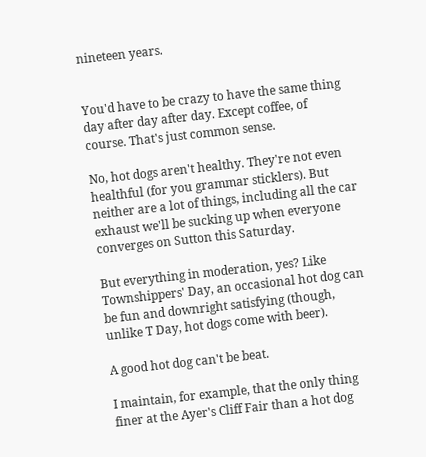nineteen years.


You'd have to be crazy to have the same thing day after day after day. Except coffee, of course. That's just common sense.

No, hot dogs aren't healthy. They're not even healthful (for you grammar sticklers). But neither are a lot of things, including all the car exhaust we'll be sucking up when everyone converges on Sutton this Saturday.

But everything in moderation, yes? Like Townshippers' Day, an occasional hot dog can be fun and downright satisfying (though, unlike T Day, hot dogs come with beer).

A good hot dog can't be beat.

I maintain, for example, that the only thing finer at the Ayer's Cliff Fair than a hot dog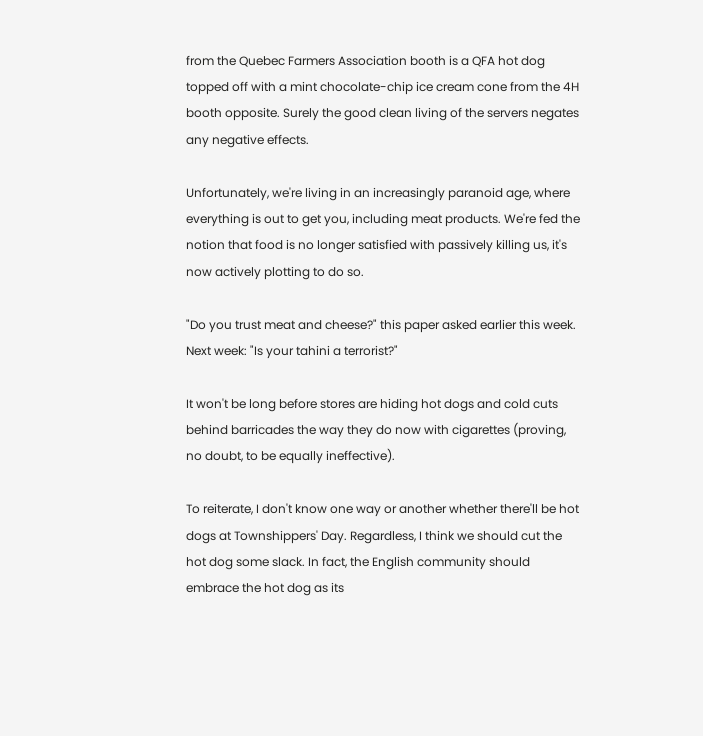from the Quebec Farmers Association booth is a QFA hot dog topped off with a mint chocolate-chip ice cream cone from the 4H booth opposite. Surely the good clean living of the servers negates any negative effects.

Unfortunately, we're living in an increasingly paranoid age, where everything is out to get you, including meat products. We're fed the notion that food is no longer satisfied with passively killing us, it's now actively plotting to do so.

"Do you trust meat and cheese?" this paper asked earlier this week. Next week: "Is your tahini a terrorist?"

It won't be long before stores are hiding hot dogs and cold cuts behind barricades the way they do now with cigarettes (proving, no doubt, to be equally ineffective).

To reiterate, I don't know one way or another whether there'll be hot dogs at Townshippers' Day. Regardless, I think we should cut the hot dog some slack. In fact, the English community should embrace the hot dog as its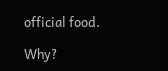official food.

Why?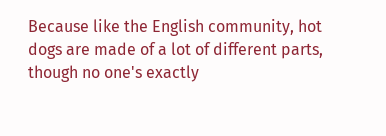Because like the English community, hot dogs are made of a lot of different parts, though no one's exactly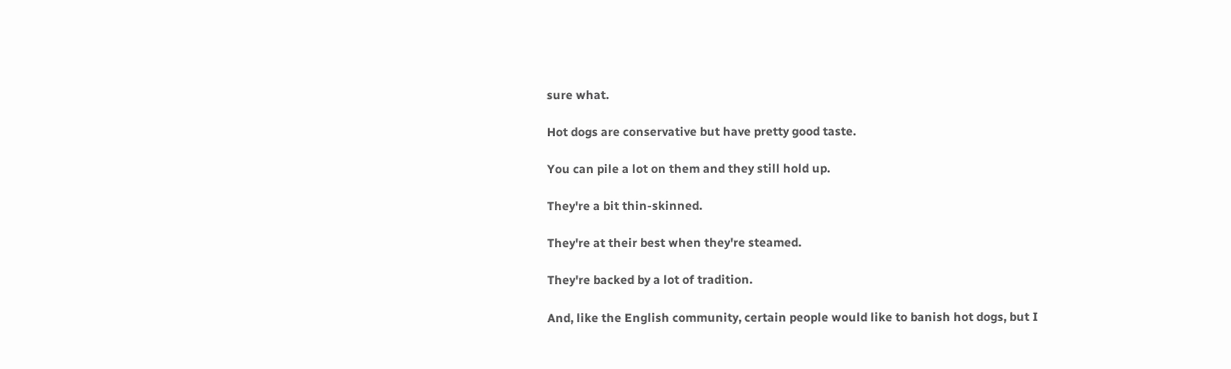sure what.

Hot dogs are conservative but have pretty good taste.

You can pile a lot on them and they still hold up.

They're a bit thin-skinned.

They're at their best when they're steamed.

They're backed by a lot of tradition.

And, like the English community, certain people would like to banish hot dogs, but I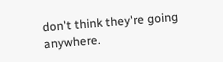don't think they're going anywhere.